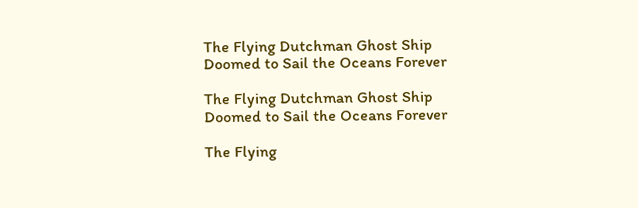The Flying Dutchman Ghost Ship
Doomed to Sail the Oceans Forever

The Flying Dutchman Ghost Ship
Doomed to Sail the Oceans Forever

The Flying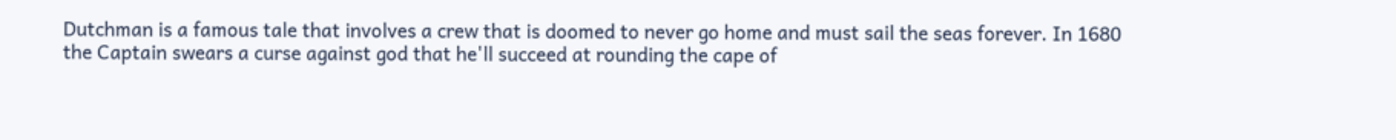Dutchman is a famous tale that involves a crew that is doomed to never go home and must sail the seas forever. In 1680 the Captain swears a curse against god that he'll succeed at rounding the cape of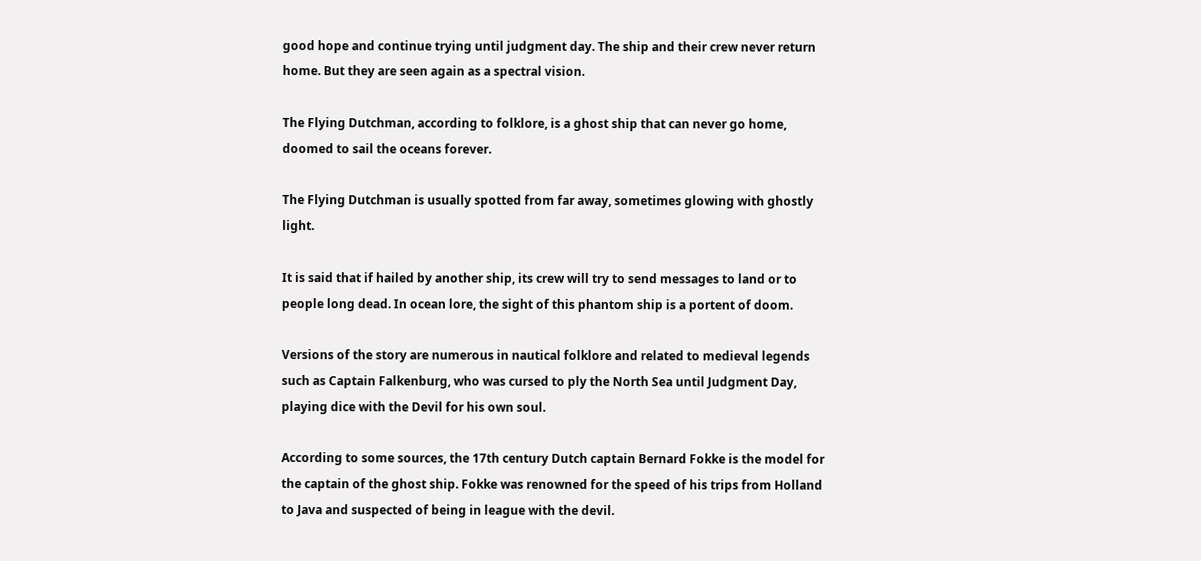good hope and continue trying until judgment day. The ship and their crew never return home. But they are seen again as a spectral vision.

The Flying Dutchman, according to folklore, is a ghost ship that can never go home, doomed to sail the oceans forever.

The Flying Dutchman is usually spotted from far away, sometimes glowing with ghostly light.

It is said that if hailed by another ship, its crew will try to send messages to land or to people long dead. In ocean lore, the sight of this phantom ship is a portent of doom.

Versions of the story are numerous in nautical folklore and related to medieval legends such as Captain Falkenburg, who was cursed to ply the North Sea until Judgment Day, playing dice with the Devil for his own soul.

According to some sources, the 17th century Dutch captain Bernard Fokke is the model for the captain of the ghost ship. Fokke was renowned for the speed of his trips from Holland to Java and suspected of being in league with the devil.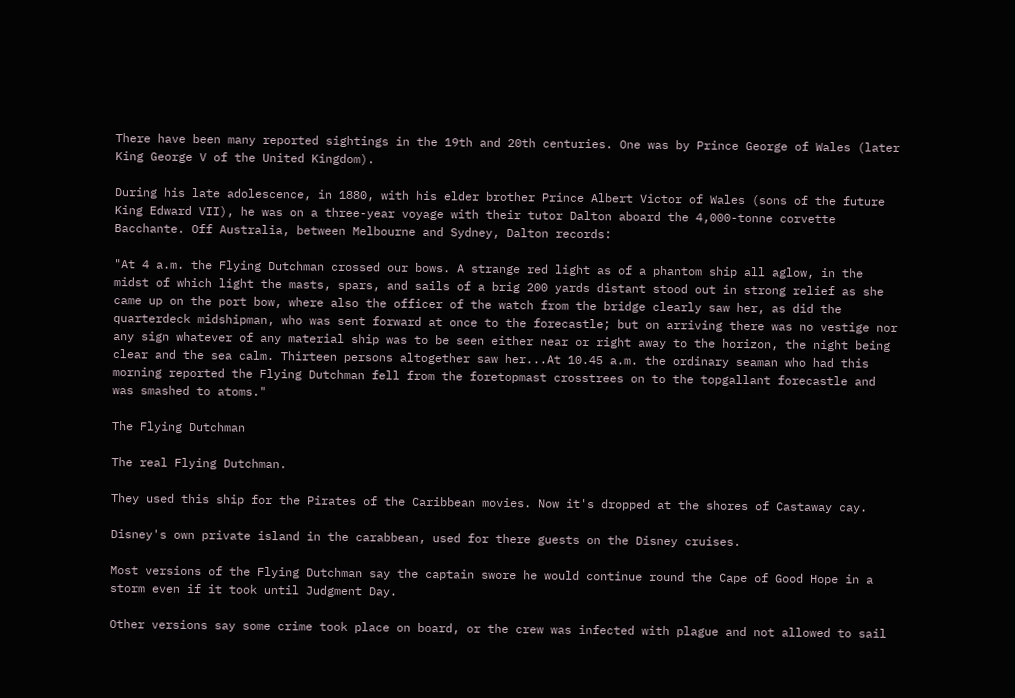There have been many reported sightings in the 19th and 20th centuries. One was by Prince George of Wales (later King George V of the United Kingdom).

During his late adolescence, in 1880, with his elder brother Prince Albert Victor of Wales (sons of the future King Edward VII), he was on a three-year voyage with their tutor Dalton aboard the 4,000-tonne corvette Bacchante. Off Australia, between Melbourne and Sydney, Dalton records:

"At 4 a.m. the Flying Dutchman crossed our bows. A strange red light as of a phantom ship all aglow, in the midst of which light the masts, spars, and sails of a brig 200 yards distant stood out in strong relief as she came up on the port bow, where also the officer of the watch from the bridge clearly saw her, as did the quarterdeck midshipman, who was sent forward at once to the forecastle; but on arriving there was no vestige nor any sign whatever of any material ship was to be seen either near or right away to the horizon, the night being clear and the sea calm. Thirteen persons altogether saw her...At 10.45 a.m. the ordinary seaman who had this morning reported the Flying Dutchman fell from the foretopmast crosstrees on to the topgallant forecastle and was smashed to atoms."

The Flying Dutchman

The real Flying Dutchman.

They used this ship for the Pirates of the Caribbean movies. Now it's dropped at the shores of Castaway cay.

Disney's own private island in the carabbean, used for there guests on the Disney cruises.

Most versions of the Flying Dutchman say the captain swore he would continue round the Cape of Good Hope in a storm even if it took until Judgment Day.

Other versions say some crime took place on board, or the crew was infected with plague and not allowed to sail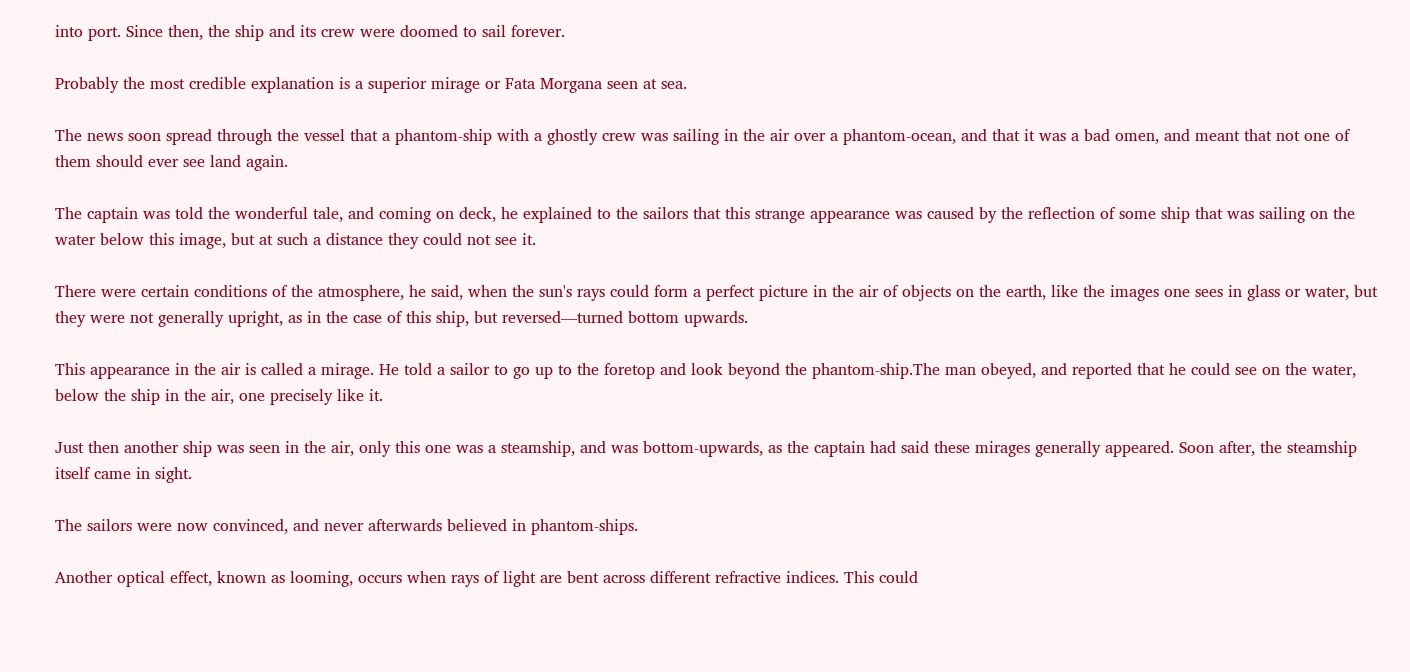into port. Since then, the ship and its crew were doomed to sail forever.

Probably the most credible explanation is a superior mirage or Fata Morgana seen at sea.

The news soon spread through the vessel that a phantom-ship with a ghostly crew was sailing in the air over a phantom-ocean, and that it was a bad omen, and meant that not one of them should ever see land again.

The captain was told the wonderful tale, and coming on deck, he explained to the sailors that this strange appearance was caused by the reflection of some ship that was sailing on the water below this image, but at such a distance they could not see it.

There were certain conditions of the atmosphere, he said, when the sun's rays could form a perfect picture in the air of objects on the earth, like the images one sees in glass or water, but they were not generally upright, as in the case of this ship, but reversed—turned bottom upwards.

This appearance in the air is called a mirage. He told a sailor to go up to the foretop and look beyond the phantom-ship.The man obeyed, and reported that he could see on the water, below the ship in the air, one precisely like it.

Just then another ship was seen in the air, only this one was a steamship, and was bottom-upwards, as the captain had said these mirages generally appeared. Soon after, the steamship itself came in sight.

The sailors were now convinced, and never afterwards believed in phantom-ships.

Another optical effect, known as looming, occurs when rays of light are bent across different refractive indices. This could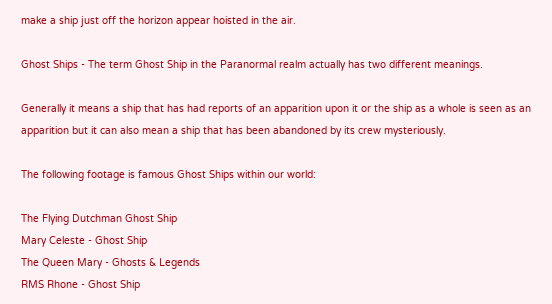make a ship just off the horizon appear hoisted in the air.

Ghost Ships - The term Ghost Ship in the Paranormal realm actually has two different meanings.

Generally it means a ship that has had reports of an apparition upon it or the ship as a whole is seen as an apparition but it can also mean a ship that has been abandoned by its crew mysteriously.

The following footage is famous Ghost Ships within our world:

The Flying Dutchman Ghost Ship
Mary Celeste - Ghost Ship
The Queen Mary - Ghosts & Legends
RMS Rhone - Ghost Ship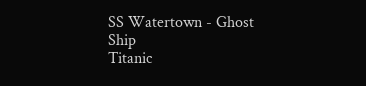SS Watertown - Ghost Ship
Titanic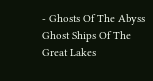- Ghosts Of The Abyss
Ghost Ships Of The Great Lakes